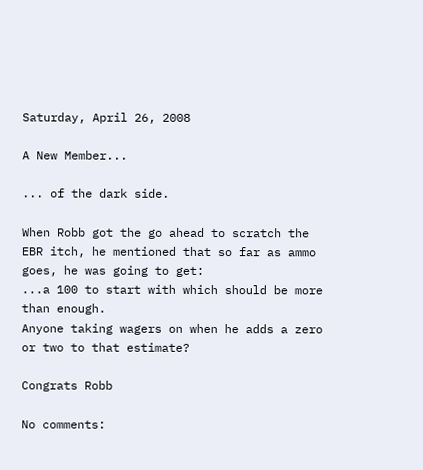Saturday, April 26, 2008

A New Member...

... of the dark side.

When Robb got the go ahead to scratch the EBR itch, he mentioned that so far as ammo goes, he was going to get:
...a 100 to start with which should be more than enough.
Anyone taking wagers on when he adds a zero or two to that estimate?

Congrats Robb

No comments: